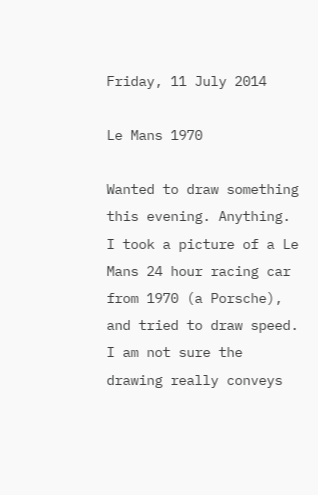Friday, 11 July 2014

Le Mans 1970

Wanted to draw something this evening. Anything.
I took a picture of a Le Mans 24 hour racing car from 1970 (a Porsche), and tried to draw speed.
I am not sure the drawing really conveys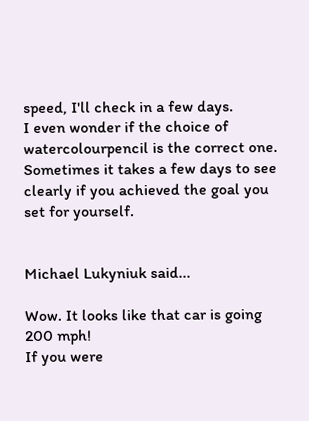speed, I'll check in a few days.
I even wonder if the choice of watercolourpencil is the correct one.
Sometimes it takes a few days to see clearly if you achieved the goal you set for yourself.


Michael Lukyniuk said...

Wow. It looks like that car is going 200 mph!
If you were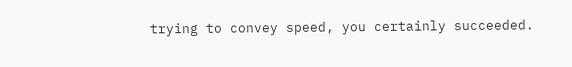trying to convey speed, you certainly succeeded.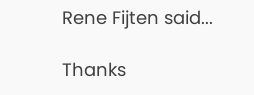Rene Fijten said...

Thanks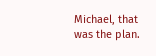Michael, that was the plan.